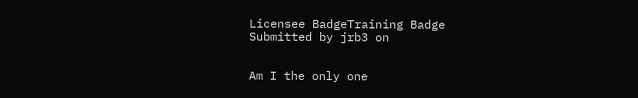Licensee BadgeTraining Badge
Submitted by jrb3 on


Am I the only one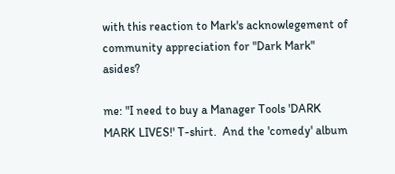with this reaction to Mark's acknowlegement of community appreciation for "Dark Mark" asides?

me: "I need to buy a Manager Tools 'DARK MARK LIVES!' T-shirt.  And the 'comedy' album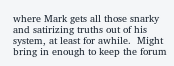where Mark gets all those snarky and satirizing truths out of his system, at least for awhile.  Might bring in enough to keep the forum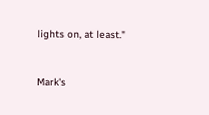lights on, at least."


Mark's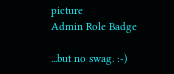picture
Admin Role Badge

...but no swag. :-)